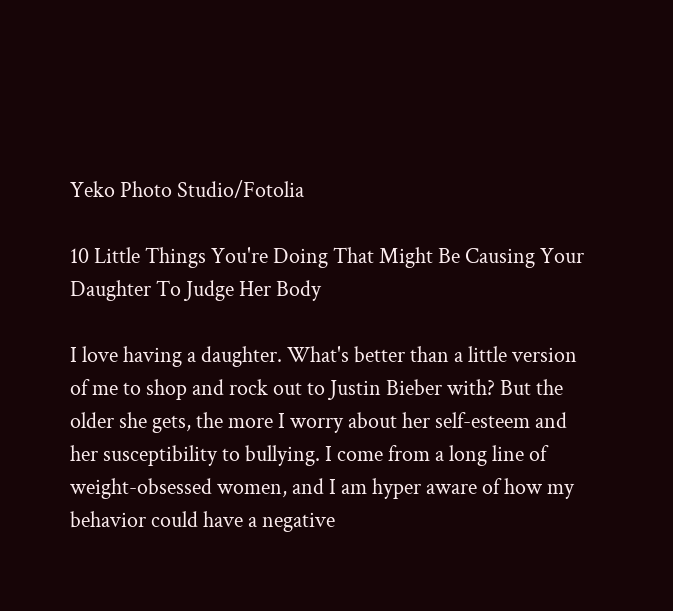Yeko Photo Studio/Fotolia

10 Little Things You're Doing That Might Be Causing Your Daughter To Judge Her Body

I love having a daughter. What's better than a little version of me to shop and rock out to Justin Bieber with? But the older she gets, the more I worry about her self-esteem and her susceptibility to bullying. I come from a long line of weight-obsessed women, and I am hyper aware of how my behavior could have a negative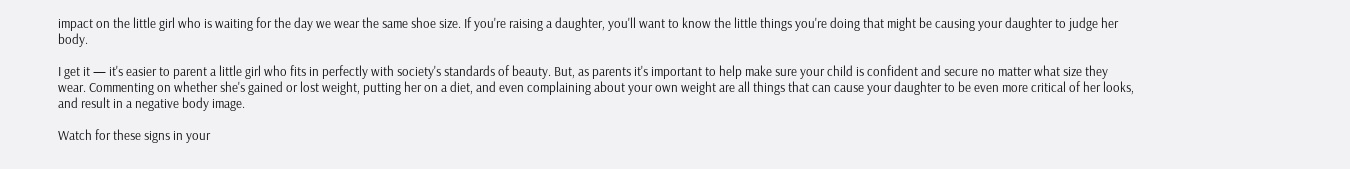impact on the little girl who is waiting for the day we wear the same shoe size. If you're raising a daughter, you'll want to know the little things you're doing that might be causing your daughter to judge her body.

I get it — it's easier to parent a little girl who fits in perfectly with society's standards of beauty. But, as parents it's important to help make sure your child is confident and secure no matter what size they wear. Commenting on whether she's gained or lost weight, putting her on a diet, and even complaining about your own weight are all things that can cause your daughter to be even more critical of her looks, and result in a negative body image.

Watch for these signs in your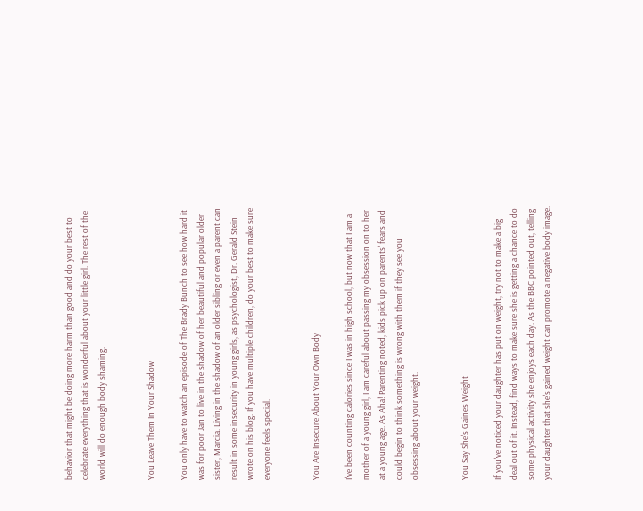behavior that might be doing more harm than good and do your best to celebrate everything that is wonderful about your little girl. The rest of the world will do enough body shaming.


You Leave Them In Your Shadow

You only have to watch an episode of The Brady Bunch to see how hard it was for poor Jan to live in the shadow of her beautiful and popular older sister, Marcia. Living in the shadow of an older sibling or even a parent can result in some insecurity in young girls, as psychologist, Dr. Gerald Stein wrote on his blog. If you have multiple children, do your best to make sure everyone feels special.


You Are Insecure About Your Own Body

I've been counting calories since I was in high school, but now that I am a mother of a young girl, I am careful about passing my obsession on to her at a young age. As Aha! Parenting noted, kids pick up on parents' fears and could begin to think something is wrong with them if they see you obsessing about your weight.


You Say She's Gaines Weight

If you've noticed your daughter has put on weight, try not to make a big deal out of it. Instead, find ways to make sure she is getting a chance to do some physical activity she enjoys each day. As the BBC pointed out, telling your daughter that she's gained weight can promote a negative body image.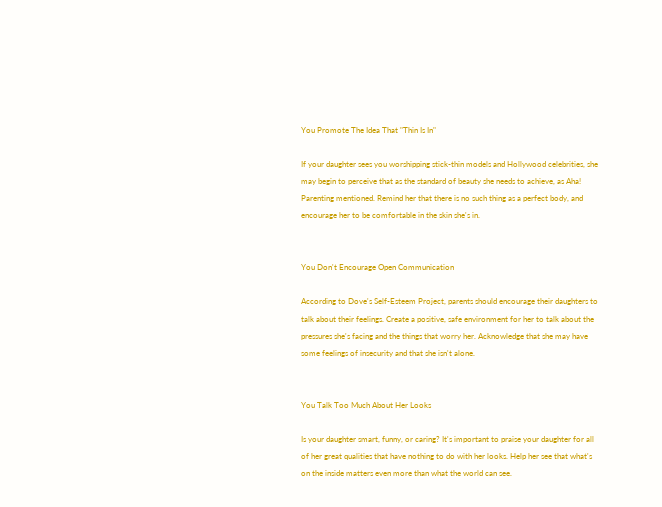You Promote The Idea That "Thin Is In"

If your daughter sees you worshipping stick-thin models and Hollywood celebrities, she may begin to perceive that as the standard of beauty she needs to achieve, as Aha! Parenting mentioned. Remind her that there is no such thing as a perfect body, and encourage her to be comfortable in the skin she's in.


You Don't Encourage Open Communication

According to Dove's Self-Esteem Project, parents should encourage their daughters to talk about their feelings. Create a positive, safe environment for her to talk about the pressures she's facing and the things that worry her. Acknowledge that she may have some feelings of insecurity and that she isn't alone.


You Talk Too Much About Her Looks

Is your daughter smart, funny, or caring? It's important to praise your daughter for all of her great qualities that have nothing to do with her looks. Help her see that what's on the inside matters even more than what the world can see.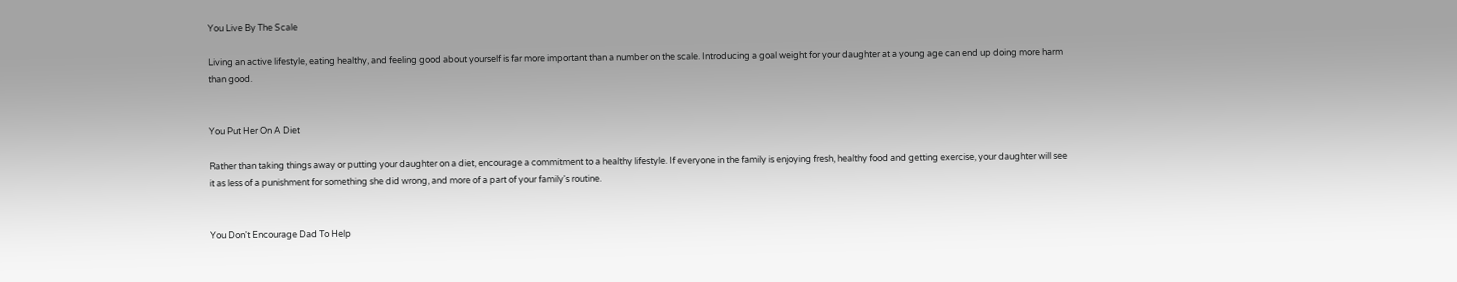You Live By The Scale

Living an active lifestyle, eating healthy, and feeling good about yourself is far more important than a number on the scale. Introducing a goal weight for your daughter at a young age can end up doing more harm than good.


You Put Her On A Diet

Rather than taking things away or putting your daughter on a diet, encourage a commitment to a healthy lifestyle. If everyone in the family is enjoying fresh, healthy food and getting exercise, your daughter will see it as less of a punishment for something she did wrong, and more of a part of your family's routine.


You Don't Encourage Dad To Help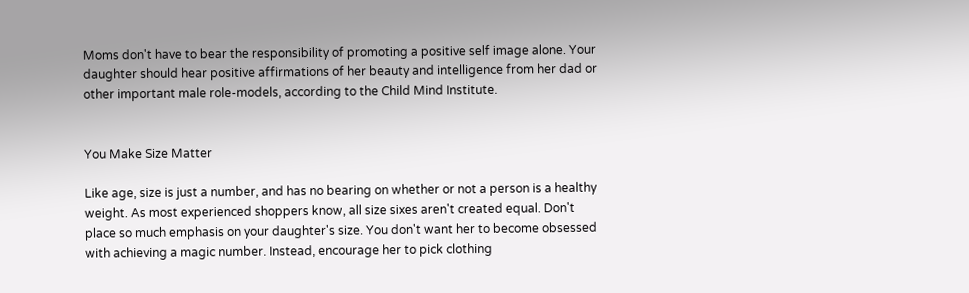Moms don't have to bear the responsibility of promoting a positive self image alone. Your daughter should hear positive affirmations of her beauty and intelligence from her dad or other important male role-models, according to the Child Mind Institute.


You Make Size Matter

Like age, size is just a number, and has no bearing on whether or not a person is a healthy weight. As most experienced shoppers know, all size sixes aren't created equal. Don't place so much emphasis on your daughter's size. You don't want her to become obsessed with achieving a magic number. Instead, encourage her to pick clothing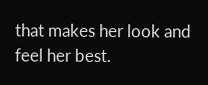that makes her look and feel her best.